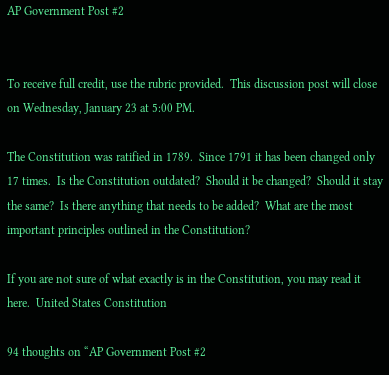AP Government Post #2


To receive full credit, use the rubric provided.  This discussion post will close on Wednesday, January 23 at 5:00 PM.

The Constitution was ratified in 1789.  Since 1791 it has been changed only 17 times.  Is the Constitution outdated?  Should it be changed?  Should it stay the same?  Is there anything that needs to be added?  What are the most important principles outlined in the Constitution?

If you are not sure of what exactly is in the Constitution, you may read it here.  United States Constitution

94 thoughts on “AP Government Post #2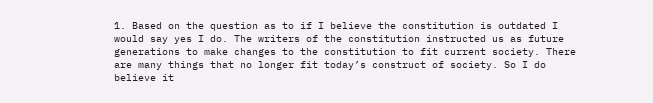1. Based on the question as to if I believe the constitution is outdated I would say yes I do. The writers of the constitution instructed us as future generations to make changes to the constitution to fit current society. There are many things that no longer fit today’s construct of society. So I do believe it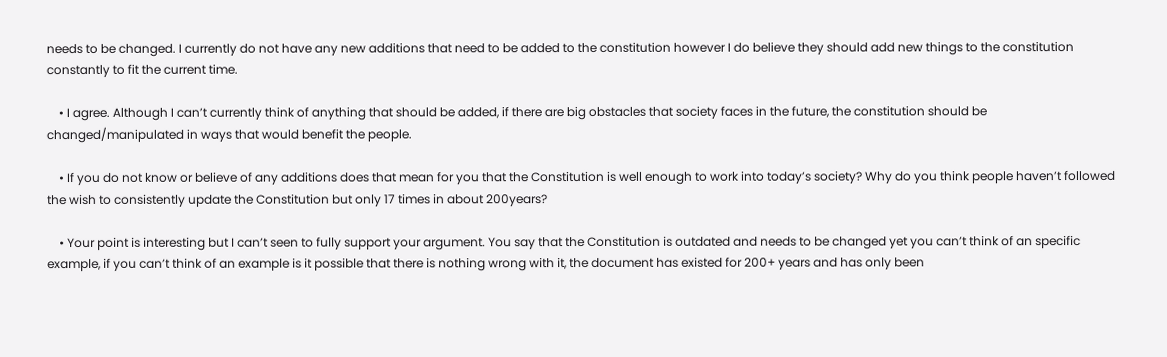needs to be changed. I currently do not have any new additions that need to be added to the constitution however I do believe they should add new things to the constitution constantly to fit the current time.

    • I agree. Although I can’t currently think of anything that should be added, if there are big obstacles that society faces in the future, the constitution should be changed/manipulated in ways that would benefit the people.

    • If you do not know or believe of any additions does that mean for you that the Constitution is well enough to work into today’s society? Why do you think people haven’t followed the wish to consistently update the Constitution but only 17 times in about 200years?

    • Your point is interesting but I can’t seen to fully support your argument. You say that the Constitution is outdated and needs to be changed yet you can’t think of an specific example, if you can’t think of an example is it possible that there is nothing wrong with it, the document has existed for 200+ years and has only been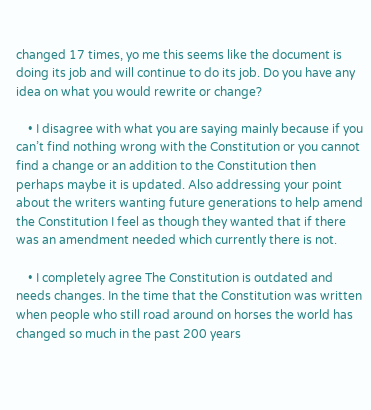changed 17 times, yo me this seems like the document is doing its job and will continue to do its job. Do you have any idea on what you would rewrite or change?

    • I disagree with what you are saying mainly because if you can’t find nothing wrong with the Constitution or you cannot find a change or an addition to the Constitution then perhaps maybe it is updated. Also addressing your point about the writers wanting future generations to help amend the Constitution I feel as though they wanted that if there was an amendment needed which currently there is not.

    • I completely agree The Constitution is outdated and needs changes. In the time that the Constitution was written when people who still road around on horses the world has changed so much in the past 200 years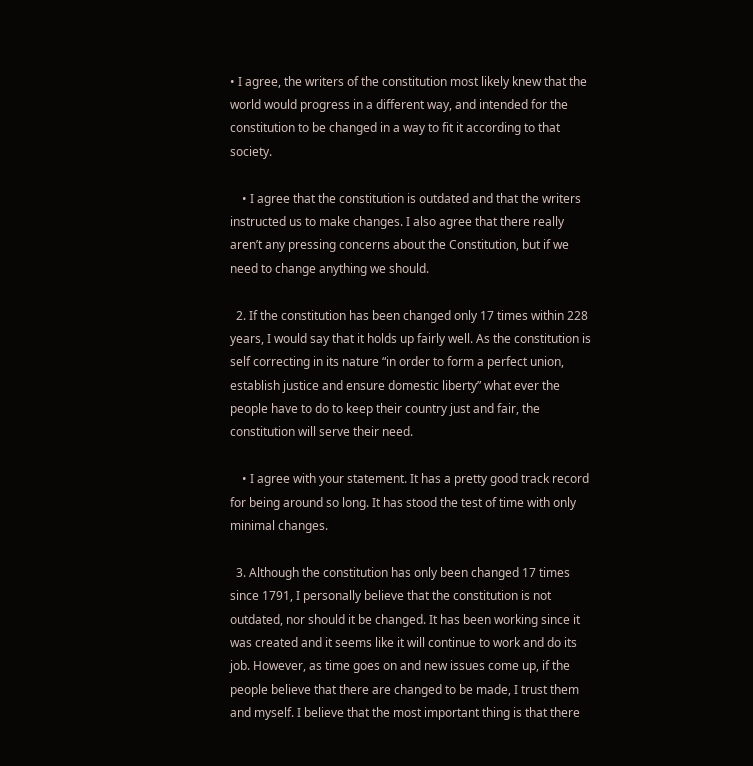• I agree, the writers of the constitution most likely knew that the world would progress in a different way, and intended for the constitution to be changed in a way to fit it according to that society.

    • I agree that the constitution is outdated and that the writers instructed us to make changes. I also agree that there really aren’t any pressing concerns about the Constitution, but if we need to change anything we should.

  2. If the constitution has been changed only 17 times within 228 years, I would say that it holds up fairly well. As the constitution is self correcting in its nature “in order to form a perfect union, establish justice and ensure domestic liberty” what ever the people have to do to keep their country just and fair, the constitution will serve their need.

    • I agree with your statement. It has a pretty good track record for being around so long. It has stood the test of time with only minimal changes.

  3. Although the constitution has only been changed 17 times since 1791, I personally believe that the constitution is not outdated, nor should it be changed. It has been working since it was created and it seems like it will continue to work and do its job. However, as time goes on and new issues come up, if the people believe that there are changed to be made, I trust them and myself. I believe that the most important thing is that there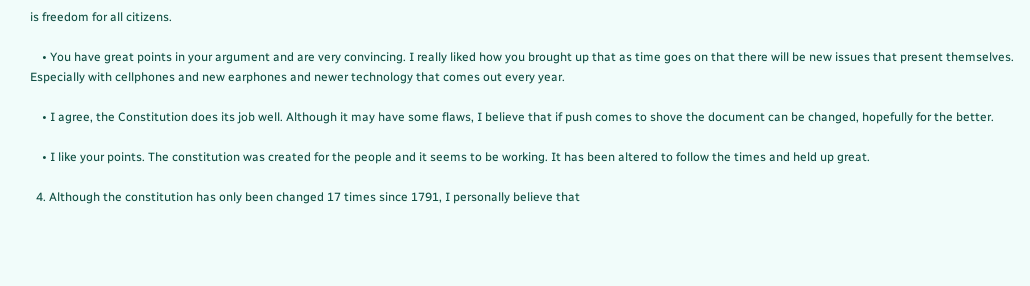is freedom for all citizens.

    • You have great points in your argument and are very convincing. I really liked how you brought up that as time goes on that there will be new issues that present themselves. Especially with cellphones and new earphones and newer technology that comes out every year.

    • I agree, the Constitution does its job well. Although it may have some flaws, I believe that if push comes to shove the document can be changed, hopefully for the better.

    • I like your points. The constitution was created for the people and it seems to be working. It has been altered to follow the times and held up great.

  4. Although the constitution has only been changed 17 times since 1791, I personally believe that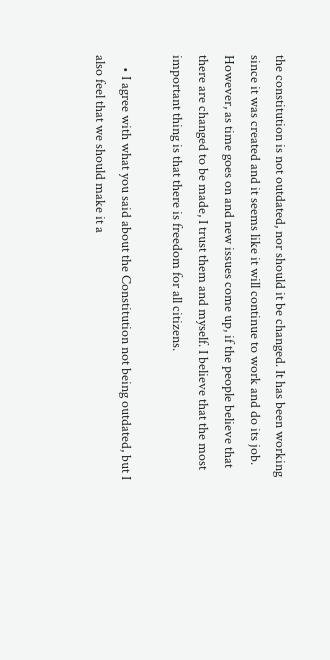the constitution is not outdated, nor should it be changed. It has been working since it was created and it seems like it will continue to work and do its job. However, as time goes on and new issues come up, if the people believe that there are changed to be made, I trust them and myself. I believe that the most important thing is that there is freedom for all citizens.

    • I agree with what you said about the Constitution not being outdated, but I also feel that we should make it a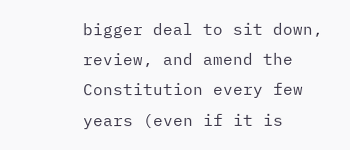bigger deal to sit down, review, and amend the Constitution every few years (even if it is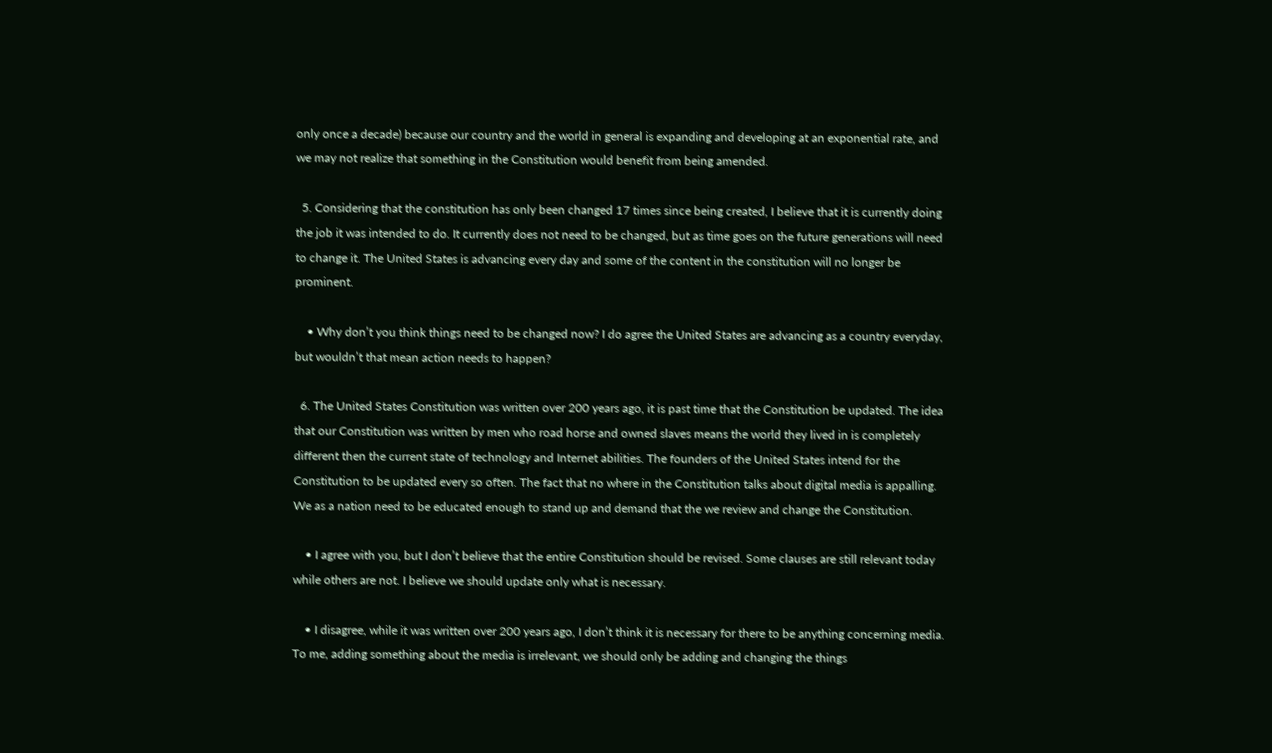only once a decade) because our country and the world in general is expanding and developing at an exponential rate, and we may not realize that something in the Constitution would benefit from being amended.

  5. Considering that the constitution has only been changed 17 times since being created, I believe that it is currently doing the job it was intended to do. It currently does not need to be changed, but as time goes on the future generations will need to change it. The United States is advancing every day and some of the content in the constitution will no longer be prominent.

    • Why don’t you think things need to be changed now? I do agree the United States are advancing as a country everyday, but wouldn’t that mean action needs to happen?

  6. The United States Constitution was written over 200 years ago, it is past time that the Constitution be updated. The idea that our Constitution was written by men who road horse and owned slaves means the world they lived in is completely different then the current state of technology and Internet abilities. The founders of the United States intend for the Constitution to be updated every so often. The fact that no where in the Constitution talks about digital media is appalling. We as a nation need to be educated enough to stand up and demand that the we review and change the Constitution.

    • I agree with you, but I don’t believe that the entire Constitution should be revised. Some clauses are still relevant today while others are not. I believe we should update only what is necessary.

    • I disagree, while it was written over 200 years ago, I don’t think it is necessary for there to be anything concerning media. To me, adding something about the media is irrelevant, we should only be adding and changing the things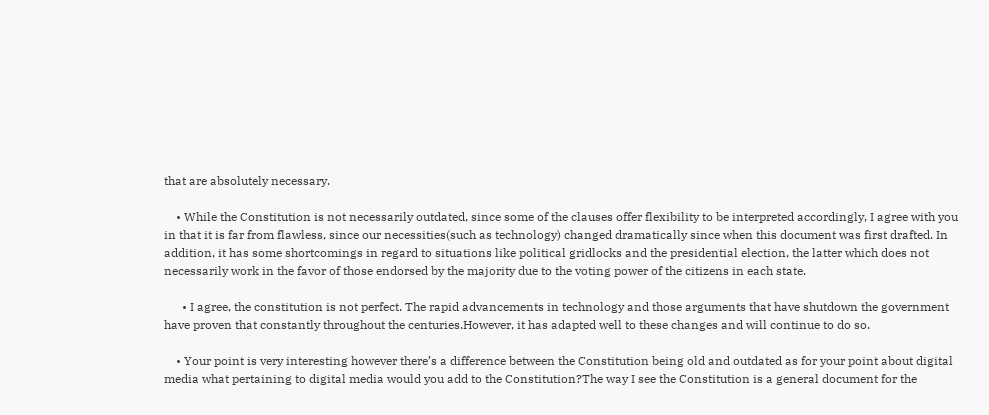that are absolutely necessary.

    • While the Constitution is not necessarily outdated, since some of the clauses offer flexibility to be interpreted accordingly, I agree with you in that it is far from flawless, since our necessities(such as technology) changed dramatically since when this document was first drafted. In addition, it has some shortcomings in regard to situations like political gridlocks and the presidential election, the latter which does not necessarily work in the favor of those endorsed by the majority due to the voting power of the citizens in each state.

      • I agree, the constitution is not perfect. The rapid advancements in technology and those arguments that have shutdown the government have proven that constantly throughout the centuries.However, it has adapted well to these changes and will continue to do so.

    • Your point is very interesting however there’s a difference between the Constitution being old and outdated as for your point about digital media what pertaining to digital media would you add to the Constitution?The way I see the Constitution is a general document for the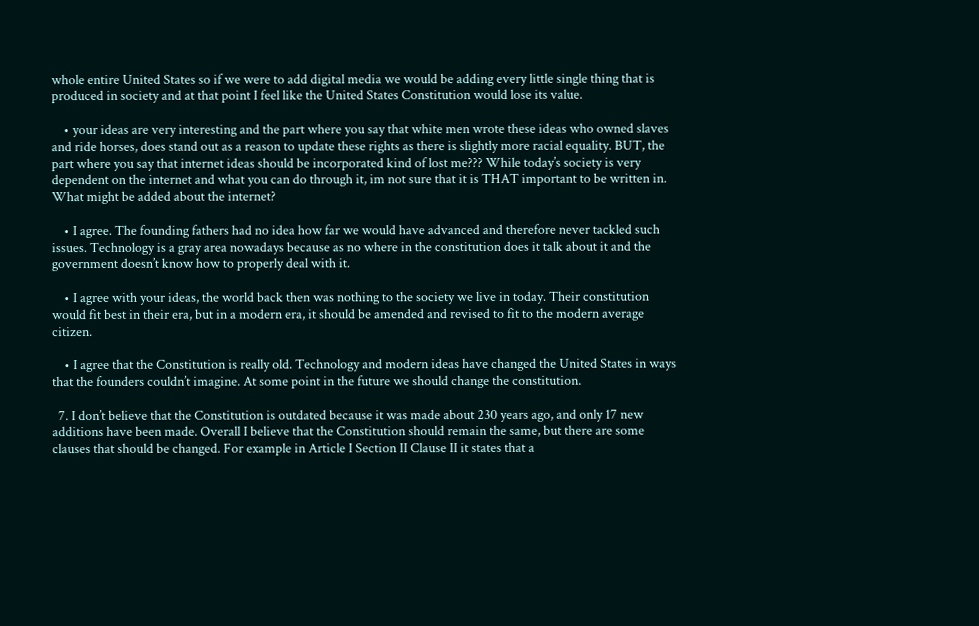whole entire United States so if we were to add digital media we would be adding every little single thing that is produced in society and at that point I feel like the United States Constitution would lose its value.

    • your ideas are very interesting and the part where you say that white men wrote these ideas who owned slaves and ride horses, does stand out as a reason to update these rights as there is slightly more racial equality. BUT, the part where you say that internet ideas should be incorporated kind of lost me??? While today’s society is very dependent on the internet and what you can do through it, im not sure that it is THAT important to be written in. What might be added about the internet?

    • I agree. The founding fathers had no idea how far we would have advanced and therefore never tackled such issues. Technology is a gray area nowadays because as no where in the constitution does it talk about it and the government doesn’t know how to properly deal with it.

    • I agree with your ideas, the world back then was nothing to the society we live in today. Their constitution would fit best in their era, but in a modern era, it should be amended and revised to fit to the modern average citizen.

    • I agree that the Constitution is really old. Technology and modern ideas have changed the United States in ways that the founders couldn’t imagine. At some point in the future we should change the constitution.

  7. I don’t believe that the Constitution is outdated because it was made about 230 years ago, and only 17 new additions have been made. Overall I believe that the Constitution should remain the same, but there are some clauses that should be changed. For example in Article I Section II Clause II it states that a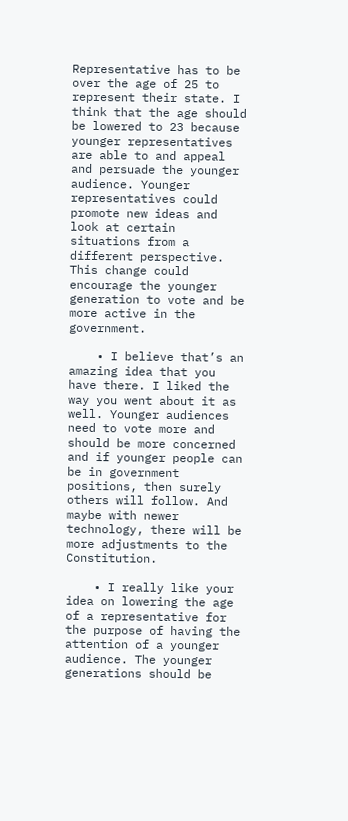Representative has to be over the age of 25 to represent their state. I think that the age should be lowered to 23 because younger representatives are able to and appeal and persuade the younger audience. Younger representatives could promote new ideas and look at certain situations from a different perspective. This change could encourage the younger generation to vote and be more active in the government.

    • I believe that’s an amazing idea that you have there. I liked the way you went about it as well. Younger audiences need to vote more and should be more concerned and if younger people can be in government positions, then surely others will follow. And maybe with newer technology, there will be more adjustments to the Constitution.

    • I really like your idea on lowering the age of a representative for the purpose of having the attention of a younger audience. The younger generations should be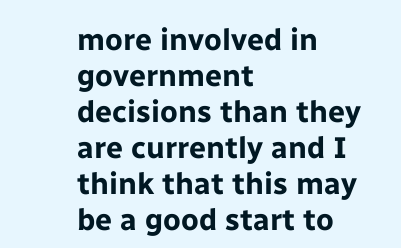more involved in government decisions than they are currently and I think that this may be a good start to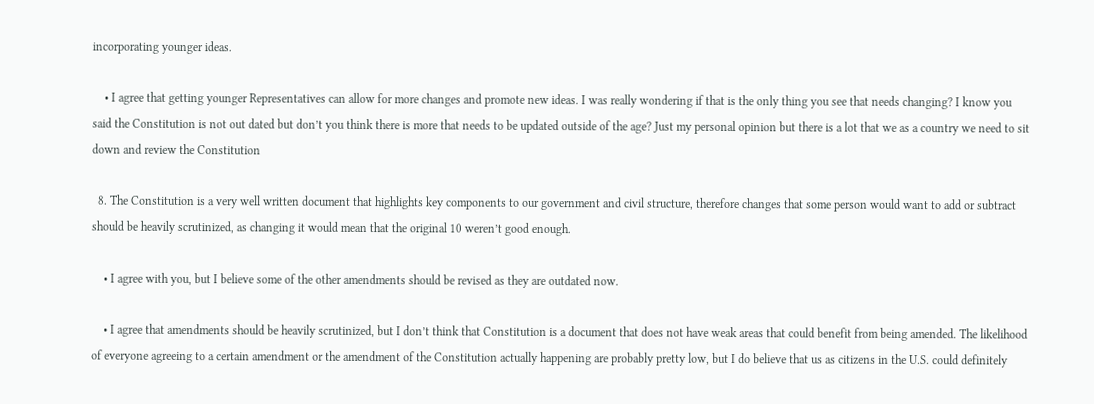incorporating younger ideas.

    • I agree that getting younger Representatives can allow for more changes and promote new ideas. I was really wondering if that is the only thing you see that needs changing? I know you said the Constitution is not out dated but don’t you think there is more that needs to be updated outside of the age? Just my personal opinion but there is a lot that we as a country we need to sit down and review the Constitution

  8. The Constitution is a very well written document that highlights key components to our government and civil structure, therefore changes that some person would want to add or subtract should be heavily scrutinized, as changing it would mean that the original 10 weren’t good enough.

    • I agree with you, but I believe some of the other amendments should be revised as they are outdated now.

    • I agree that amendments should be heavily scrutinized, but I don’t think that Constitution is a document that does not have weak areas that could benefit from being amended. The likelihood of everyone agreeing to a certain amendment or the amendment of the Constitution actually happening are probably pretty low, but I do believe that us as citizens in the U.S. could definitely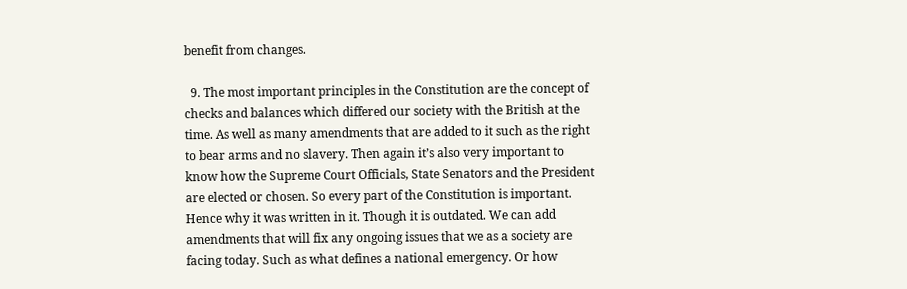benefit from changes.

  9. The most important principles in the Constitution are the concept of checks and balances which differed our society with the British at the time. As well as many amendments that are added to it such as the right to bear arms and no slavery. Then again it’s also very important to know how the Supreme Court Officials, State Senators and the President are elected or chosen. So every part of the Constitution is important. Hence why it was written in it. Though it is outdated. We can add amendments that will fix any ongoing issues that we as a society are facing today. Such as what defines a national emergency. Or how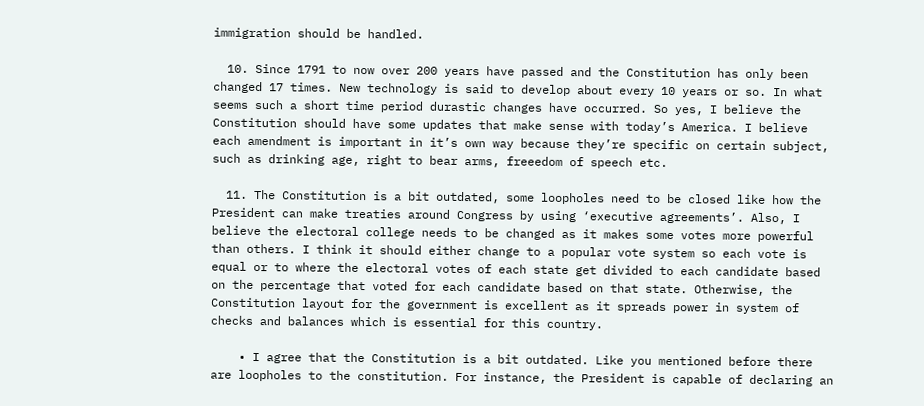immigration should be handled.

  10. Since 1791 to now over 200 years have passed and the Constitution has only been changed 17 times. New technology is said to develop about every 10 years or so. In what seems such a short time period durastic changes have occurred. So yes, I believe the Constitution should have some updates that make sense with today’s America. I believe each amendment is important in it’s own way because they’re specific on certain subject, such as drinking age, right to bear arms, freeedom of speech etc.

  11. The Constitution is a bit outdated, some loopholes need to be closed like how the President can make treaties around Congress by using ‘executive agreements’. Also, I believe the electoral college needs to be changed as it makes some votes more powerful than others. I think it should either change to a popular vote system so each vote is equal or to where the electoral votes of each state get divided to each candidate based on the percentage that voted for each candidate based on that state. Otherwise, the Constitution layout for the government is excellent as it spreads power in system of checks and balances which is essential for this country.

    • I agree that the Constitution is a bit outdated. Like you mentioned before there are loopholes to the constitution. For instance, the President is capable of declaring an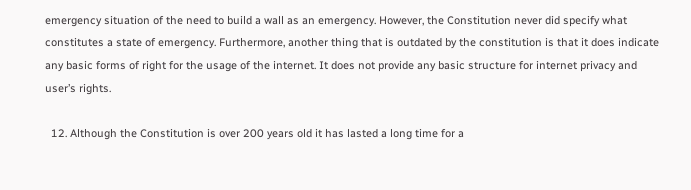emergency situation of the need to build a wall as an emergency. However, the Constitution never did specify what constitutes a state of emergency. Furthermore, another thing that is outdated by the constitution is that it does indicate any basic forms of right for the usage of the internet. It does not provide any basic structure for internet privacy and user’s rights.

  12. Although the Constitution is over 200 years old it has lasted a long time for a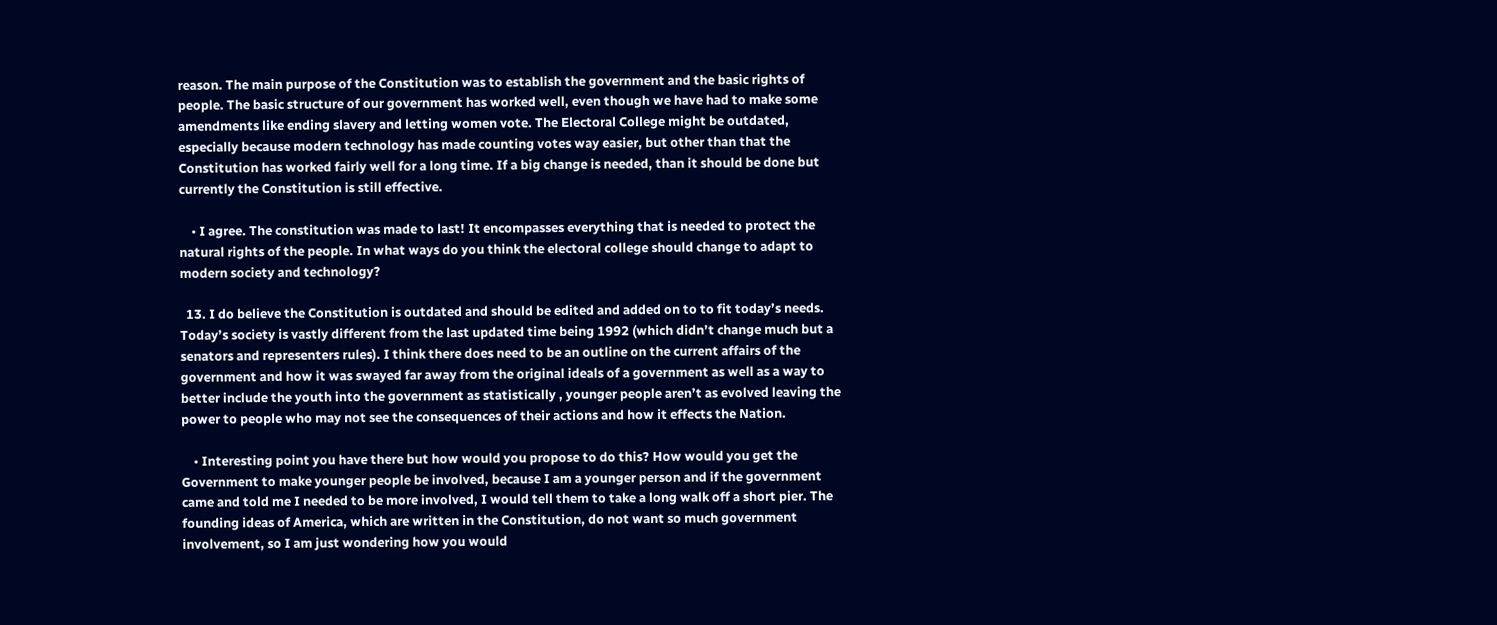reason. The main purpose of the Constitution was to establish the government and the basic rights of people. The basic structure of our government has worked well, even though we have had to make some amendments like ending slavery and letting women vote. The Electoral College might be outdated, especially because modern technology has made counting votes way easier, but other than that the Constitution has worked fairly well for a long time. If a big change is needed, than it should be done but currently the Constitution is still effective.

    • I agree. The constitution was made to last! It encompasses everything that is needed to protect the natural rights of the people. In what ways do you think the electoral college should change to adapt to modern society and technology?

  13. I do believe the Constitution is outdated and should be edited and added on to to fit today’s needs. Today’s society is vastly different from the last updated time being 1992 (which didn’t change much but a senators and representers rules). I think there does need to be an outline on the current affairs of the government and how it was swayed far away from the original ideals of a government as well as a way to better include the youth into the government as statistically , younger people aren’t as evolved leaving the power to people who may not see the consequences of their actions and how it effects the Nation.

    • Interesting point you have there but how would you propose to do this? How would you get the Government to make younger people be involved, because I am a younger person and if the government came and told me I needed to be more involved, I would tell them to take a long walk off a short pier. The founding ideas of America, which are written in the Constitution, do not want so much government involvement, so I am just wondering how you would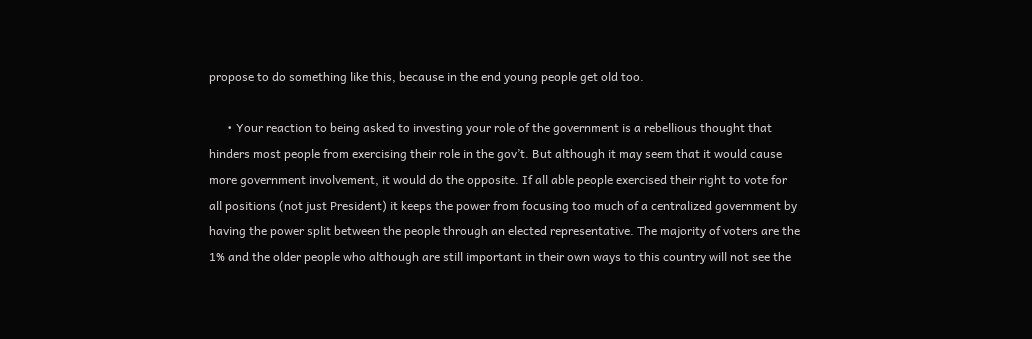propose to do something like this, because in the end young people get old too.

      • Your reaction to being asked to investing your role of the government is a rebellious thought that hinders most people from exercising their role in the gov’t. But although it may seem that it would cause more government involvement, it would do the opposite. If all able people exercised their right to vote for all positions (not just President) it keeps the power from focusing too much of a centralized government by having the power split between the people through an elected representative. The majority of voters are the 1% and the older people who although are still important in their own ways to this country will not see the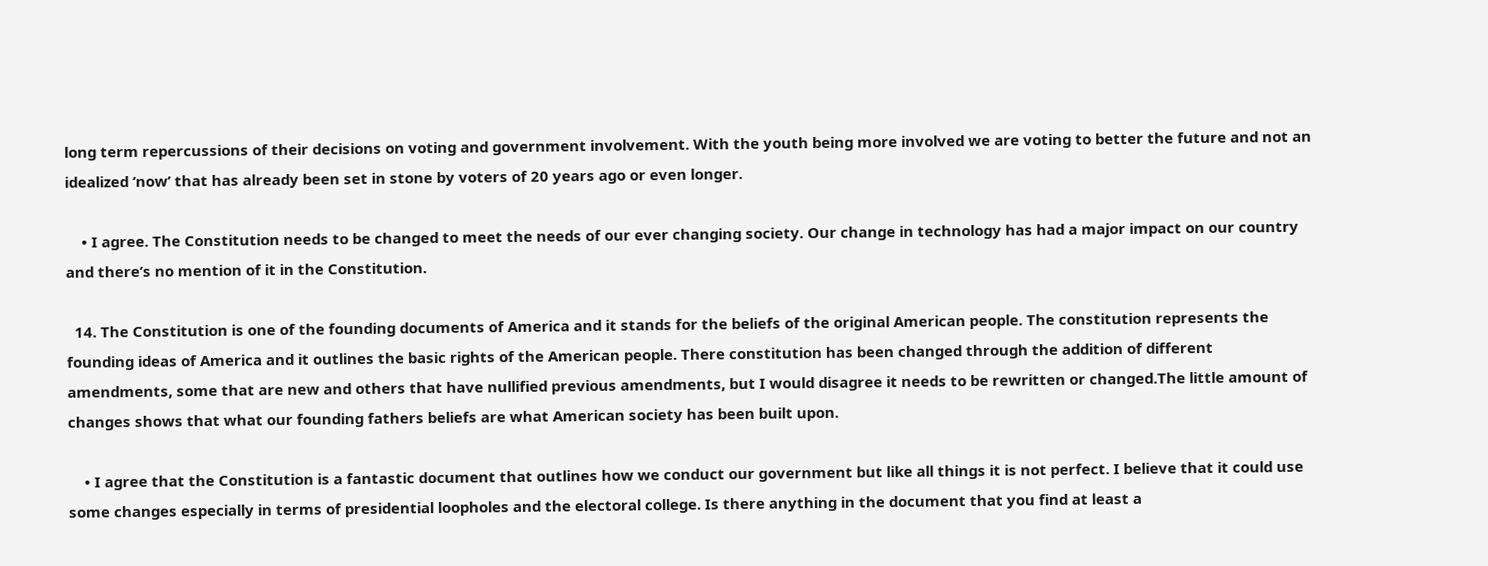long term repercussions of their decisions on voting and government involvement. With the youth being more involved we are voting to better the future and not an idealized ‘now’ that has already been set in stone by voters of 20 years ago or even longer.

    • I agree. The Constitution needs to be changed to meet the needs of our ever changing society. Our change in technology has had a major impact on our country and there’s no mention of it in the Constitution.

  14. The Constitution is one of the founding documents of America and it stands for the beliefs of the original American people. The constitution represents the founding ideas of America and it outlines the basic rights of the American people. There constitution has been changed through the addition of different amendments, some that are new and others that have nullified previous amendments, but I would disagree it needs to be rewritten or changed.The little amount of changes shows that what our founding fathers beliefs are what American society has been built upon.

    • I agree that the Constitution is a fantastic document that outlines how we conduct our government but like all things it is not perfect. I believe that it could use some changes especially in terms of presidential loopholes and the electoral college. Is there anything in the document that you find at least a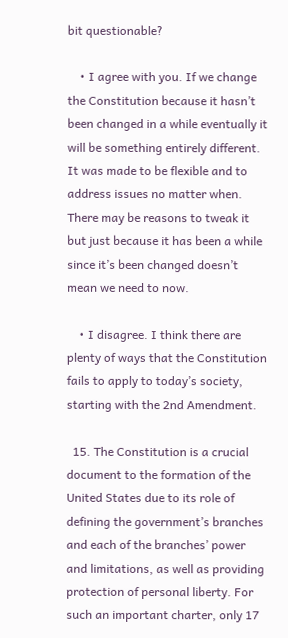bit questionable?

    • I agree with you. If we change the Constitution because it hasn’t been changed in a while eventually it will be something entirely different. It was made to be flexible and to address issues no matter when. There may be reasons to tweak it but just because it has been a while since it’s been changed doesn’t mean we need to now.

    • I disagree. I think there are plenty of ways that the Constitution fails to apply to today’s society, starting with the 2nd Amendment.

  15. The Constitution is a crucial document to the formation of the United States due to its role of defining the government’s branches and each of the branches’ power and limitations, as well as providing protection of personal liberty. For such an important charter, only 17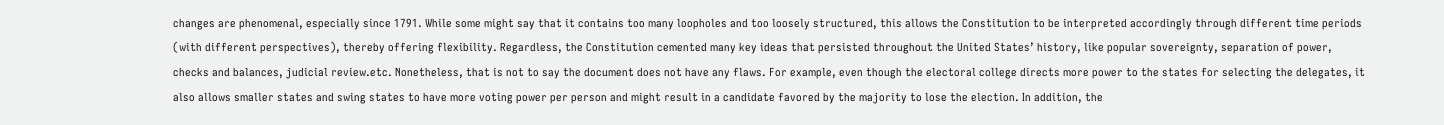changes are phenomenal, especially since 1791. While some might say that it contains too many loopholes and too loosely structured, this allows the Constitution to be interpreted accordingly through different time periods (with different perspectives), thereby offering flexibility. Regardless, the Constitution cemented many key ideas that persisted throughout the United States’ history, like popular sovereignty, separation of power, checks and balances, judicial review.etc. Nonetheless, that is not to say the document does not have any flaws. For example, even though the electoral college directs more power to the states for selecting the delegates, it also allows smaller states and swing states to have more voting power per person and might result in a candidate favored by the majority to lose the election. In addition, the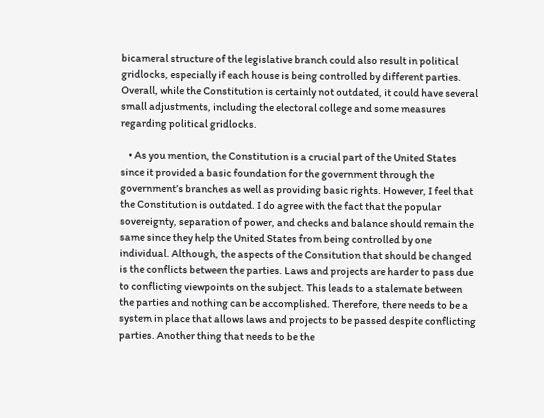bicameral structure of the legislative branch could also result in political gridlocks, especially if each house is being controlled by different parties. Overall, while the Constitution is certainly not outdated, it could have several small adjustments, including the electoral college and some measures regarding political gridlocks.

    • As you mention, the Constitution is a crucial part of the United States since it provided a basic foundation for the government through the government’s branches as well as providing basic rights. However, I feel that the Constitution is outdated. I do agree with the fact that the popular sovereignty, separation of power, and checks and balance should remain the same since they help the United States from being controlled by one individual. Although, the aspects of the Consitution that should be changed is the conflicts between the parties. Laws and projects are harder to pass due to conflicting viewpoints on the subject. This leads to a stalemate between the parties and nothing can be accomplished. Therefore, there needs to be a system in place that allows laws and projects to be passed despite conflicting parties. Another thing that needs to be the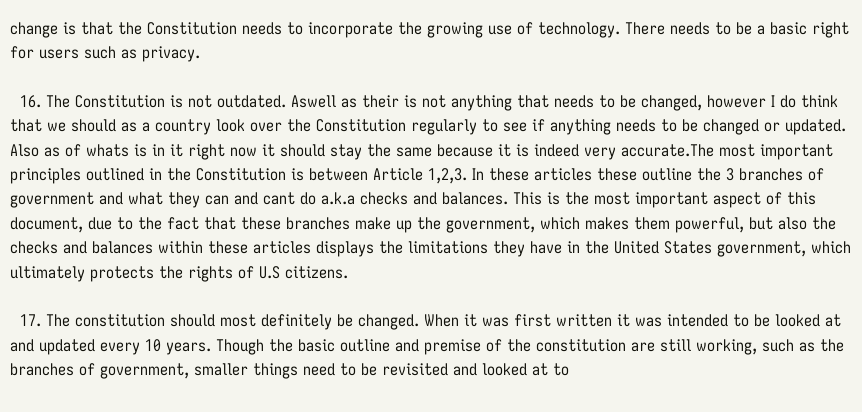change is that the Constitution needs to incorporate the growing use of technology. There needs to be a basic right for users such as privacy.

  16. The Constitution is not outdated. Aswell as their is not anything that needs to be changed, however I do think that we should as a country look over the Constitution regularly to see if anything needs to be changed or updated. Also as of whats is in it right now it should stay the same because it is indeed very accurate.The most important principles outlined in the Constitution is between Article 1,2,3. In these articles these outline the 3 branches of government and what they can and cant do a.k.a checks and balances. This is the most important aspect of this document, due to the fact that these branches make up the government, which makes them powerful, but also the checks and balances within these articles displays the limitations they have in the United States government, which ultimately protects the rights of U.S citizens.

  17. The constitution should most definitely be changed. When it was first written it was intended to be looked at and updated every 10 years. Though the basic outline and premise of the constitution are still working, such as the branches of government, smaller things need to be revisited and looked at to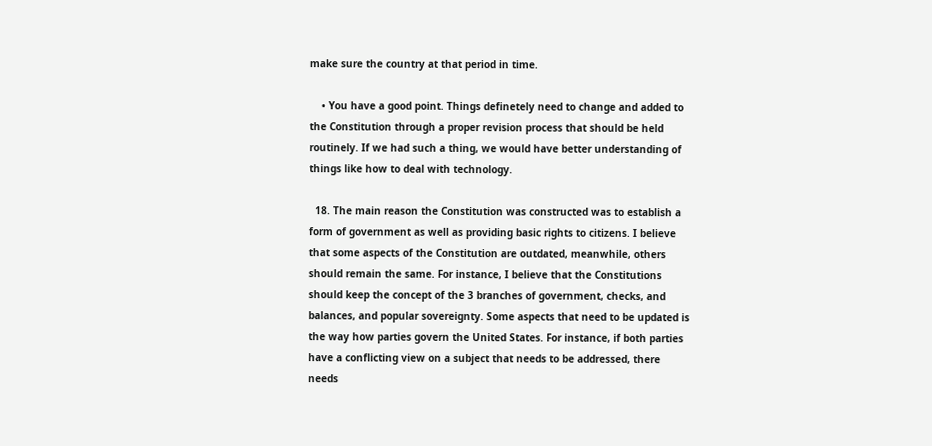make sure the country at that period in time.

    • You have a good point. Things definetely need to change and added to the Constitution through a proper revision process that should be held routinely. If we had such a thing, we would have better understanding of things like how to deal with technology.

  18. The main reason the Constitution was constructed was to establish a form of government as well as providing basic rights to citizens. I believe that some aspects of the Constitution are outdated, meanwhile, others should remain the same. For instance, I believe that the Constitutions should keep the concept of the 3 branches of government, checks, and balances, and popular sovereignty. Some aspects that need to be updated is the way how parties govern the United States. For instance, if both parties have a conflicting view on a subject that needs to be addressed, there needs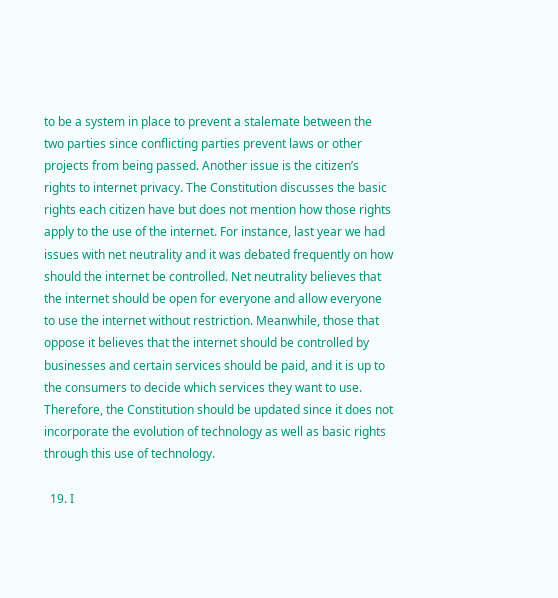to be a system in place to prevent a stalemate between the two parties since conflicting parties prevent laws or other projects from being passed. Another issue is the citizen’s rights to internet privacy. The Constitution discusses the basic rights each citizen have but does not mention how those rights apply to the use of the internet. For instance, last year we had issues with net neutrality and it was debated frequently on how should the internet be controlled. Net neutrality believes that the internet should be open for everyone and allow everyone to use the internet without restriction. Meanwhile, those that oppose it believes that the internet should be controlled by businesses and certain services should be paid, and it is up to the consumers to decide which services they want to use. Therefore, the Constitution should be updated since it does not incorporate the evolution of technology as well as basic rights through this use of technology.

  19. I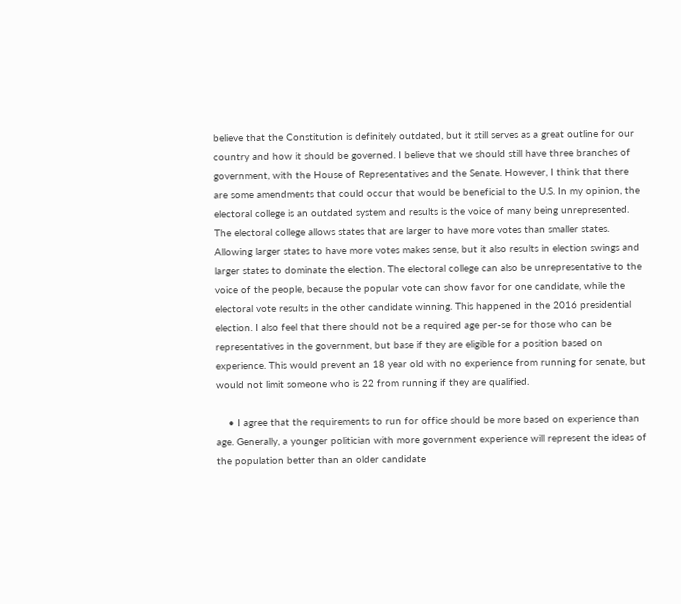believe that the Constitution is definitely outdated, but it still serves as a great outline for our country and how it should be governed. I believe that we should still have three branches of government, with the House of Representatives and the Senate. However, I think that there are some amendments that could occur that would be beneficial to the U.S. In my opinion, the electoral college is an outdated system and results is the voice of many being unrepresented. The electoral college allows states that are larger to have more votes than smaller states. Allowing larger states to have more votes makes sense, but it also results in election swings and larger states to dominate the election. The electoral college can also be unrepresentative to the voice of the people, because the popular vote can show favor for one candidate, while the electoral vote results in the other candidate winning. This happened in the 2016 presidential election. I also feel that there should not be a required age per-se for those who can be representatives in the government, but base if they are eligible for a position based on experience. This would prevent an 18 year old with no experience from running for senate, but would not limit someone who is 22 from running if they are qualified.

    • I agree that the requirements to run for office should be more based on experience than age. Generally, a younger politician with more government experience will represent the ideas of the population better than an older candidate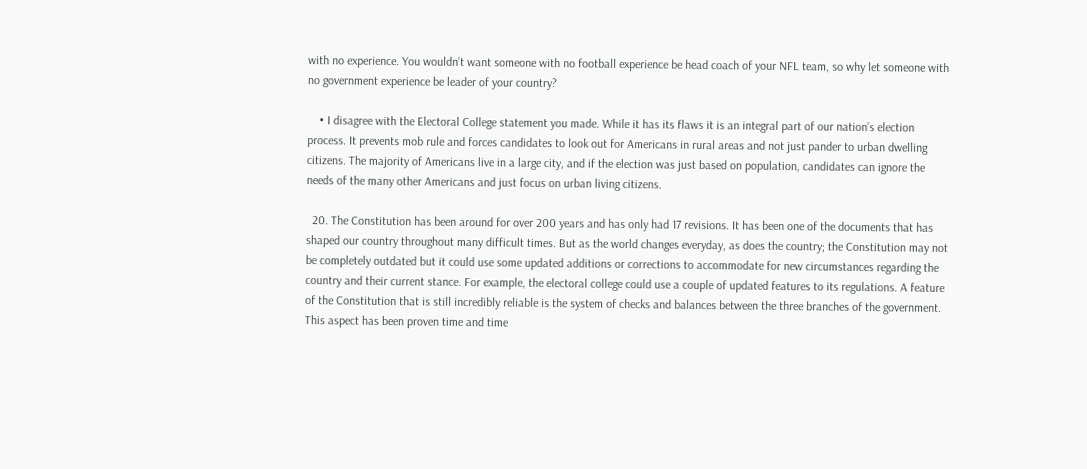with no experience. You wouldn’t want someone with no football experience be head coach of your NFL team, so why let someone with no government experience be leader of your country?

    • I disagree with the Electoral College statement you made. While it has its flaws it is an integral part of our nation’s election process. It prevents mob rule and forces candidates to look out for Americans in rural areas and not just pander to urban dwelling citizens. The majority of Americans live in a large city, and if the election was just based on population, candidates can ignore the needs of the many other Americans and just focus on urban living citizens.

  20. The Constitution has been around for over 200 years and has only had 17 revisions. It has been one of the documents that has shaped our country throughout many difficult times. But as the world changes everyday, as does the country; the Constitution may not be completely outdated but it could use some updated additions or corrections to accommodate for new circumstances regarding the country and their current stance. For example, the electoral college could use a couple of updated features to its regulations. A feature of the Constitution that is still incredibly reliable is the system of checks and balances between the three branches of the government. This aspect has been proven time and time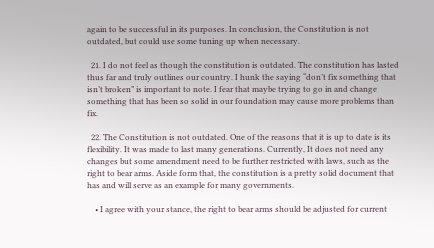again to be successful in its purposes. In conclusion, the Constitution is not outdated, but could use some tuning up when necessary.

  21. I do not feel as though the constitution is outdated. The constitution has lasted thus far and truly outlines our country. I hunk the saying “don’t fix something that isn’t broken” is important to note. I fear that maybe trying to go in and change something that has been so solid in our foundation may cause more problems than fix.

  22. The Constitution is not outdated. One of the reasons that it is up to date is its flexibility. It was made to last many generations. Currently, It does not need any changes but some amendment need to be further restricted with laws, such as the right to bear arms. Aside form that, the constitution is a pretty solid document that has and will serve as an example for many governments.

    • I agree with your stance, the right to bear arms should be adjusted for current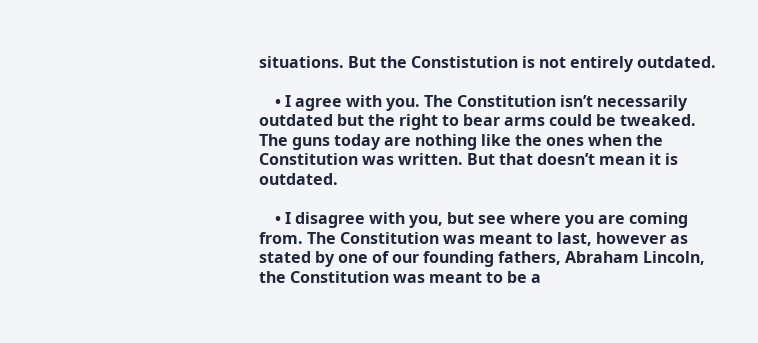situations. But the Constistution is not entirely outdated.

    • I agree with you. The Constitution isn’t necessarily outdated but the right to bear arms could be tweaked. The guns today are nothing like the ones when the Constitution was written. But that doesn’t mean it is outdated.

    • I disagree with you, but see where you are coming from. The Constitution was meant to last, however as stated by one of our founding fathers, Abraham Lincoln, the Constitution was meant to be a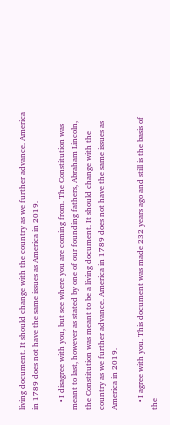living document. It should change with the country as we further advance. America in 1789 does not have the same issues as America in 2019.

    • I disagree with you, but see where you are coming from. The Constitution was meant to last, however as stated by one of our founding fathers, Abraham Lincoln, the Constitution was meant to be a living document. It should change with the country as we further advance. America in 1789 does not have the same issues as America in 2019.

    • I agree with you. This document was made 232 years ago and still is the basis of the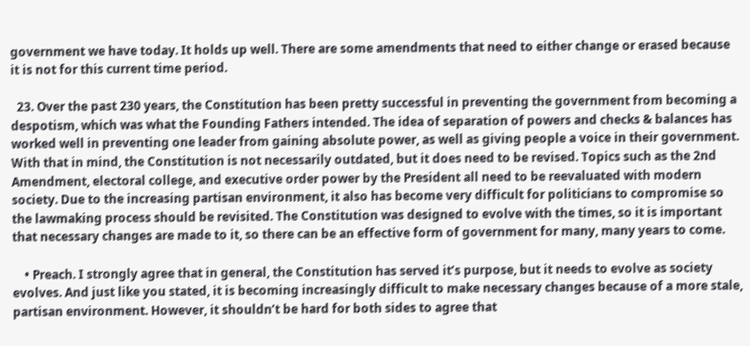government we have today. It holds up well. There are some amendments that need to either change or erased because it is not for this current time period.

  23. Over the past 230 years, the Constitution has been pretty successful in preventing the government from becoming a despotism, which was what the Founding Fathers intended. The idea of separation of powers and checks & balances has worked well in preventing one leader from gaining absolute power, as well as giving people a voice in their government. With that in mind, the Constitution is not necessarily outdated, but it does need to be revised. Topics such as the 2nd Amendment, electoral college, and executive order power by the President all need to be reevaluated with modern society. Due to the increasing partisan environment, it also has become very difficult for politicians to compromise so the lawmaking process should be revisited. The Constitution was designed to evolve with the times, so it is important that necessary changes are made to it, so there can be an effective form of government for many, many years to come.

    • Preach. I strongly agree that in general, the Constitution has served it’s purpose, but it needs to evolve as society evolves. And just like you stated, it is becoming increasingly difficult to make necessary changes because of a more stale, partisan environment. However, it shouldn’t be hard for both sides to agree that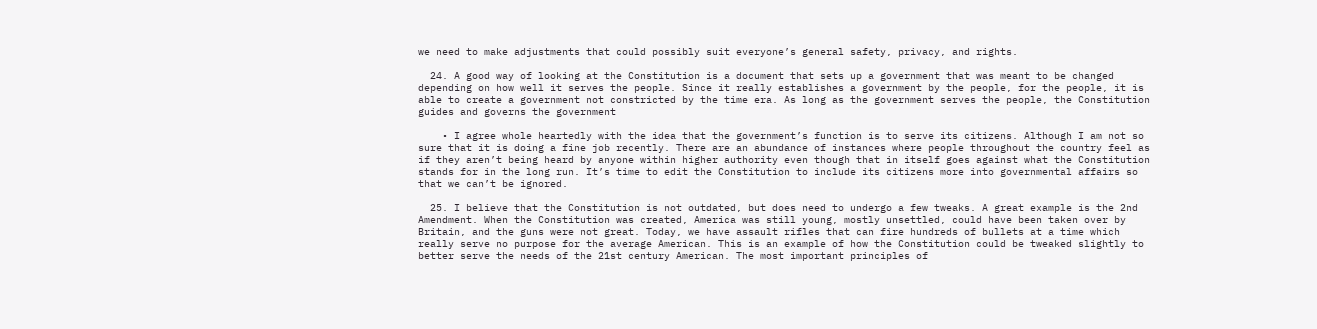we need to make adjustments that could possibly suit everyone’s general safety, privacy, and rights.

  24. A good way of looking at the Constitution is a document that sets up a government that was meant to be changed depending on how well it serves the people. Since it really establishes a government by the people, for the people, it is able to create a government not constricted by the time era. As long as the government serves the people, the Constitution guides and governs the government

    • I agree whole heartedly with the idea that the government’s function is to serve its citizens. Although I am not so sure that it is doing a fine job recently. There are an abundance of instances where people throughout the country feel as if they aren’t being heard by anyone within higher authority even though that in itself goes against what the Constitution stands for in the long run. It’s time to edit the Constitution to include its citizens more into governmental affairs so that we can’t be ignored.

  25. I believe that the Constitution is not outdated, but does need to undergo a few tweaks. A great example is the 2nd Amendment. When the Constitution was created, America was still young, mostly unsettled, could have been taken over by Britain, and the guns were not great. Today, we have assault rifles that can fire hundreds of bullets at a time which really serve no purpose for the average American. This is an example of how the Constitution could be tweaked slightly to better serve the needs of the 21st century American. The most important principles of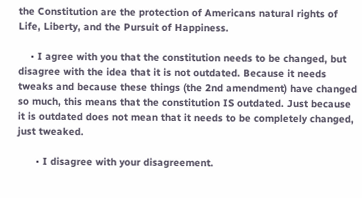the Constitution are the protection of Americans natural rights of Life, Liberty, and the Pursuit of Happiness.

    • I agree with you that the constitution needs to be changed, but disagree with the idea that it is not outdated. Because it needs tweaks and because these things (the 2nd amendment) have changed so much, this means that the constitution IS outdated. Just because it is outdated does not mean that it needs to be completely changed, just tweaked.

      • I disagree with your disagreement.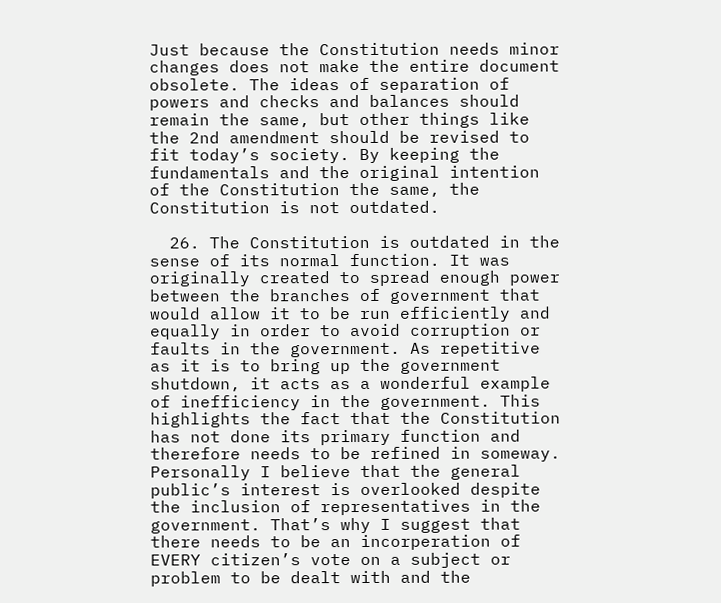Just because the Constitution needs minor changes does not make the entire document obsolete. The ideas of separation of powers and checks and balances should remain the same, but other things like the 2nd amendment should be revised to fit today’s society. By keeping the fundamentals and the original intention of the Constitution the same, the Constitution is not outdated.

  26. The Constitution is outdated in the sense of its normal function. It was originally created to spread enough power between the branches of government that would allow it to be run efficiently and equally in order to avoid corruption or faults in the government. As repetitive as it is to bring up the government shutdown, it acts as a wonderful example of inefficiency in the government. This highlights the fact that the Constitution has not done its primary function and therefore needs to be refined in someway. Personally I believe that the general public’s interest is overlooked despite the inclusion of representatives in the government. That’s why I suggest that there needs to be an incorperation of EVERY citizen’s vote on a subject or problem to be dealt with and the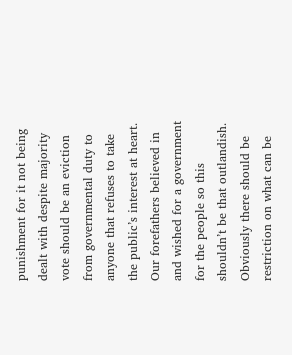punishment for it not being dealt with despite majority vote should be an eviction from governmental duty to anyone that refuses to take the public’s interest at heart. Our forefathers believed in and wished for a government for the people so this shouldn’t be that outlandish. Obviously there should be restriction on what can be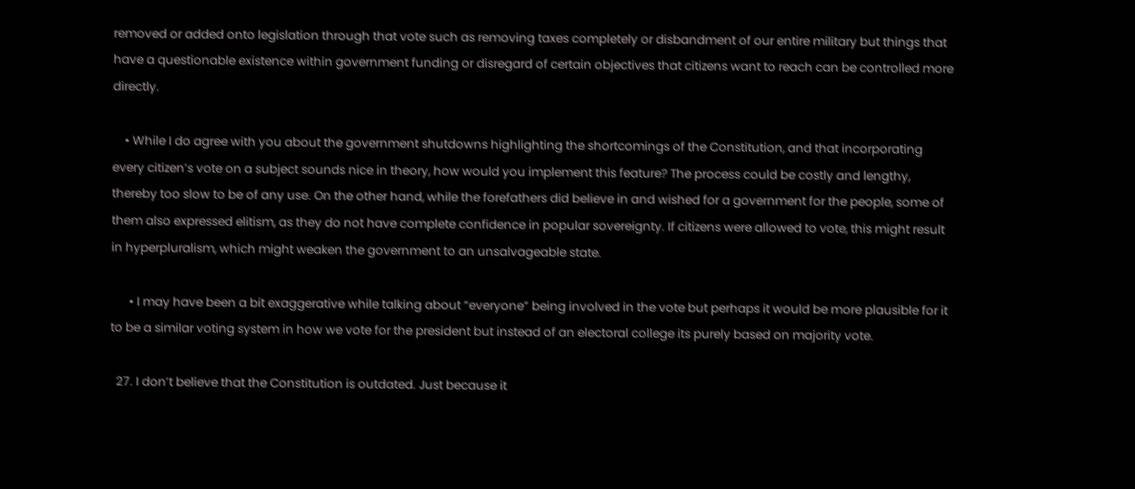removed or added onto legislation through that vote such as removing taxes completely or disbandment of our entire military but things that have a questionable existence within government funding or disregard of certain objectives that citizens want to reach can be controlled more directly.

    • While I do agree with you about the government shutdowns highlighting the shortcomings of the Constitution, and that incorporating every citizen’s vote on a subject sounds nice in theory, how would you implement this feature? The process could be costly and lengthy, thereby too slow to be of any use. On the other hand, while the forefathers did believe in and wished for a government for the people, some of them also expressed elitism, as they do not have complete confidence in popular sovereignty. If citizens were allowed to vote, this might result in hyperpluralism, which might weaken the government to an unsalvageable state.

      • I may have been a bit exaggerative while talking about “everyone” being involved in the vote but perhaps it would be more plausible for it to be a similar voting system in how we vote for the president but instead of an electoral college its purely based on majority vote.

  27. I don’t believe that the Constitution is outdated. Just because it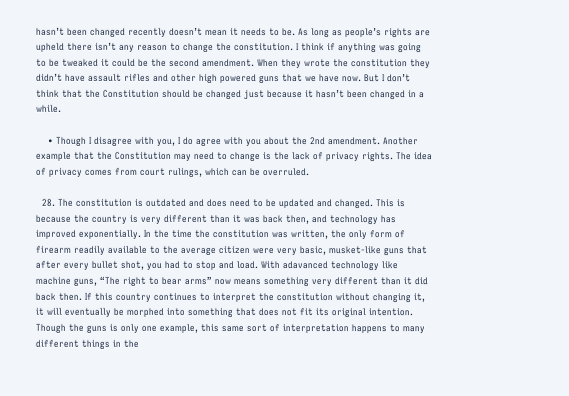hasn’t been changed recently doesn’t mean it needs to be. As long as people’s rights are upheld there isn’t any reason to change the constitution. I think if anything was going to be tweaked it could be the second amendment. When they wrote the constitution they didn’t have assault rifles and other high powered guns that we have now. But I don’t think that the Constitution should be changed just because it hasn’t been changed in a while.

    • Though I disagree with you, I do agree with you about the 2nd amendment. Another example that the Constitution may need to change is the lack of privacy rights. The idea of privacy comes from court rulings, which can be overruled.

  28. The constitution is outdated and does need to be updated and changed. This is because the country is very different than it was back then, and technology has improved exponentially. In the time the constitution was written, the only form of firearm readily available to the average citizen were very basic, musket-like guns that after every bullet shot, you had to stop and load. With adavanced technology like machine guns, “The right to bear arms” now means something very different than it did back then. If this country continues to interpret the constitution without changing it, it will eventually be morphed into something that does not fit its original intention. Though the guns is only one example, this same sort of interpretation happens to many different things in the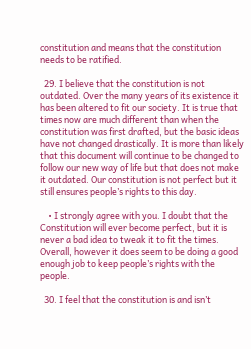constitution and means that the constitution needs to be ratified.

  29. I believe that the constitution is not outdated. Over the many years of its existence it has been altered to fit our society. It is true that times now are much different than when the constitution was first drafted, but the basic ideas have not changed drastically. It is more than likely that this document will continue to be changed to follow our new way of life but that does not make it outdated. Our constitution is not perfect but it still ensures people’s rights to this day.

    • I strongly agree with you. I doubt that the Constitution will ever become perfect, but it is never a bad idea to tweak it to fit the times. Overall, however it does seem to be doing a good enough job to keep people’s rights with the people.

  30. I feel that the constitution is and isn’t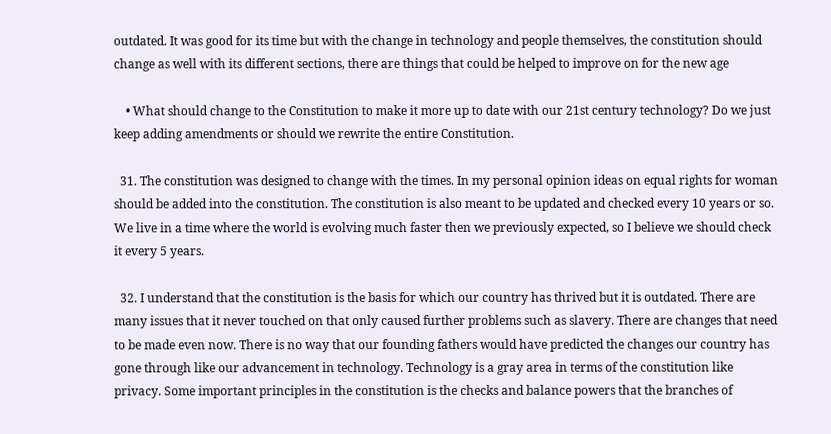outdated. It was good for its time but with the change in technology and people themselves, the constitution should change as well with its different sections, there are things that could be helped to improve on for the new age

    • What should change to the Constitution to make it more up to date with our 21st century technology? Do we just keep adding amendments or should we rewrite the entire Constitution.

  31. The constitution was designed to change with the times. In my personal opinion ideas on equal rights for woman should be added into the constitution. The constitution is also meant to be updated and checked every 10 years or so. We live in a time where the world is evolving much faster then we previously expected, so I believe we should check it every 5 years.

  32. I understand that the constitution is the basis for which our country has thrived but it is outdated. There are many issues that it never touched on that only caused further problems such as slavery. There are changes that need to be made even now. There is no way that our founding fathers would have predicted the changes our country has gone through like our advancement in technology. Technology is a gray area in terms of the constitution like privacy. Some important principles in the constitution is the checks and balance powers that the branches of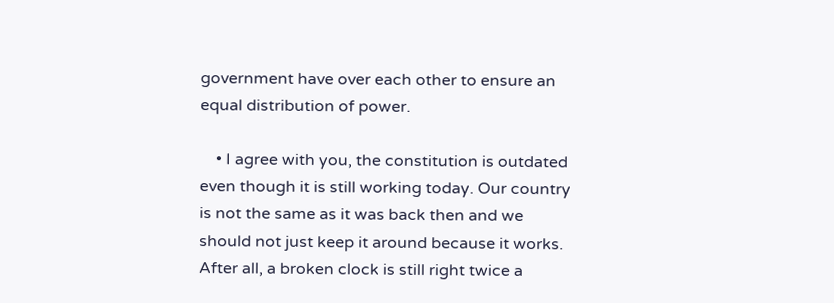government have over each other to ensure an equal distribution of power.

    • I agree with you, the constitution is outdated even though it is still working today. Our country is not the same as it was back then and we should not just keep it around because it works. After all, a broken clock is still right twice a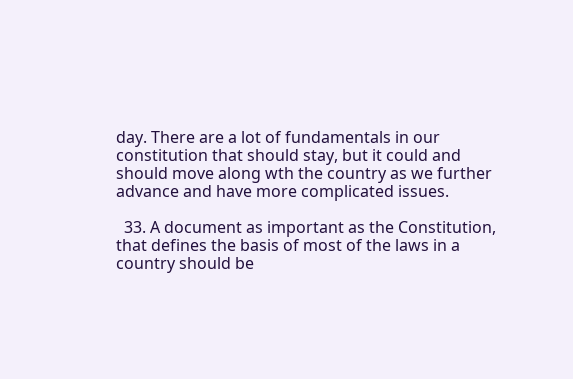day. There are a lot of fundamentals in our constitution that should stay, but it could and should move along wth the country as we further advance and have more complicated issues.

  33. A document as important as the Constitution, that defines the basis of most of the laws in a country should be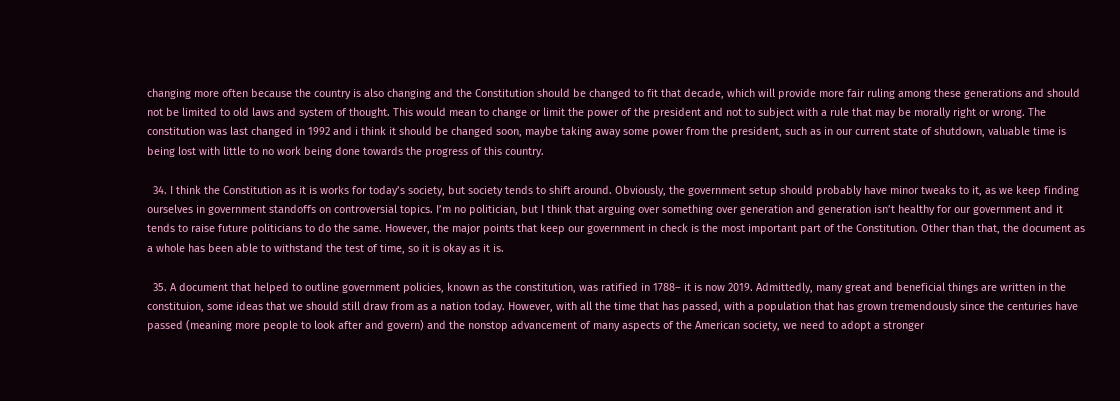changing more often because the country is also changing and the Constitution should be changed to fit that decade, which will provide more fair ruling among these generations and should not be limited to old laws and system of thought. This would mean to change or limit the power of the president and not to subject with a rule that may be morally right or wrong. The constitution was last changed in 1992 and i think it should be changed soon, maybe taking away some power from the president, such as in our current state of shutdown, valuable time is being lost with little to no work being done towards the progress of this country.

  34. I think the Constitution as it is works for today’s society, but society tends to shift around. Obviously, the government setup should probably have minor tweaks to it, as we keep finding ourselves in government standoffs on controversial topics. I’m no politician, but I think that arguing over something over generation and generation isn’t healthy for our government and it tends to raise future politicians to do the same. However, the major points that keep our government in check is the most important part of the Constitution. Other than that, the document as a whole has been able to withstand the test of time, so it is okay as it is.

  35. A document that helped to outline government policies, known as the constitution, was ratified in 1788– it is now 2019. Admittedly, many great and beneficial things are written in the constituion, some ideas that we should still draw from as a nation today. However, with all the time that has passed, with a population that has grown tremendously since the centuries have passed (meaning more people to look after and govern) and the nonstop advancement of many aspects of the American society, we need to adopt a stronger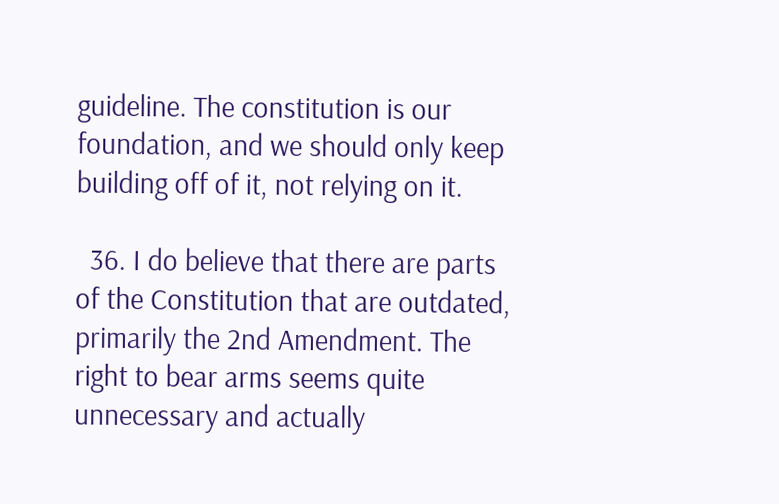guideline. The constitution is our foundation, and we should only keep building off of it, not relying on it.

  36. I do believe that there are parts of the Constitution that are outdated, primarily the 2nd Amendment. The right to bear arms seems quite unnecessary and actually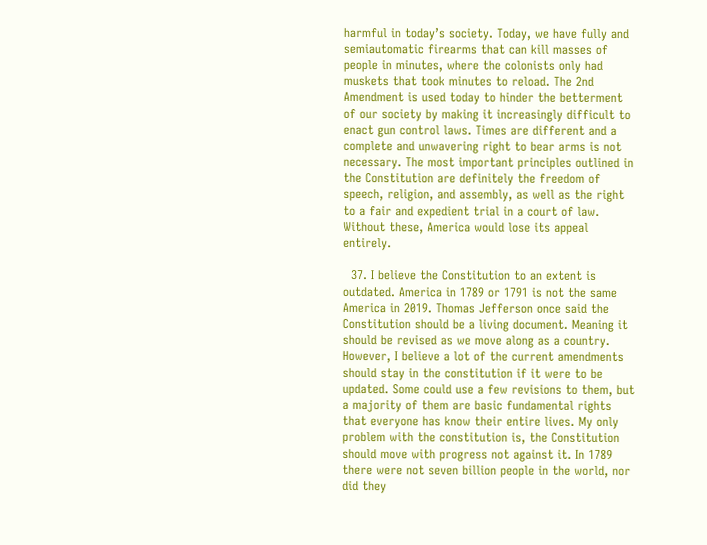harmful in today’s society. Today, we have fully and semiautomatic firearms that can kill masses of people in minutes, where the colonists only had muskets that took minutes to reload. The 2nd Amendment is used today to hinder the betterment of our society by making it increasingly difficult to enact gun control laws. Times are different and a complete and unwavering right to bear arms is not necessary. The most important principles outlined in the Constitution are definitely the freedom of speech, religion, and assembly, as well as the right to a fair and expedient trial in a court of law. Without these, America would lose its appeal entirely.

  37. I believe the Constitution to an extent is outdated. America in 1789 or 1791 is not the same America in 2019. Thomas Jefferson once said the Constitution should be a living document. Meaning it should be revised as we move along as a country. However, I believe a lot of the current amendments should stay in the constitution if it were to be updated. Some could use a few revisions to them, but a majority of them are basic fundamental rights that everyone has know their entire lives. My only problem with the constitution is, the Constitution should move with progress not against it. In 1789 there were not seven billion people in the world, nor did they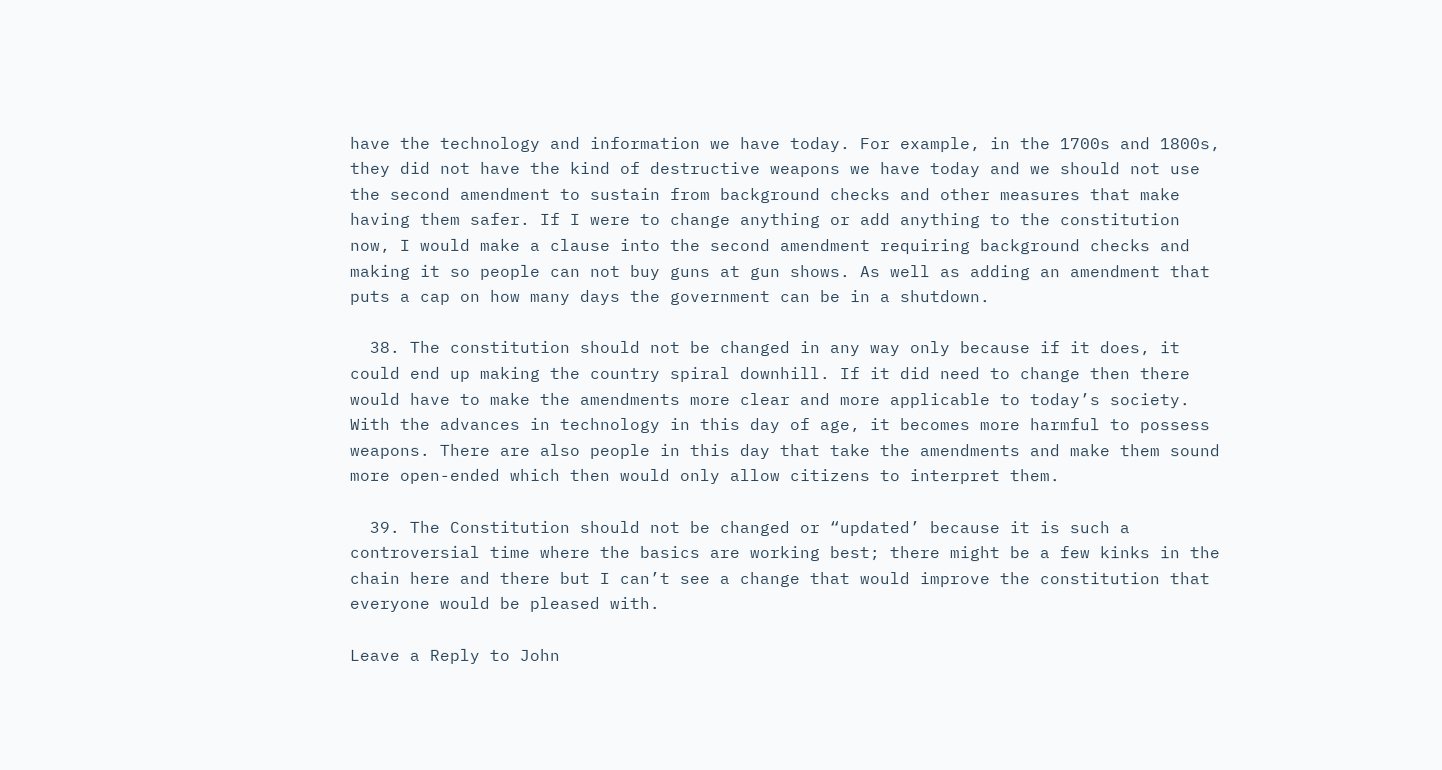have the technology and information we have today. For example, in the 1700s and 1800s, they did not have the kind of destructive weapons we have today and we should not use the second amendment to sustain from background checks and other measures that make having them safer. If I were to change anything or add anything to the constitution now, I would make a clause into the second amendment requiring background checks and making it so people can not buy guns at gun shows. As well as adding an amendment that puts a cap on how many days the government can be in a shutdown.

  38. The constitution should not be changed in any way only because if it does, it could end up making the country spiral downhill. If it did need to change then there would have to make the amendments more clear and more applicable to today’s society. With the advances in technology in this day of age, it becomes more harmful to possess weapons. There are also people in this day that take the amendments and make them sound more open-ended which then would only allow citizens to interpret them.

  39. The Constitution should not be changed or “updated’ because it is such a controversial time where the basics are working best; there might be a few kinks in the chain here and there but I can’t see a change that would improve the constitution that everyone would be pleased with.

Leave a Reply to John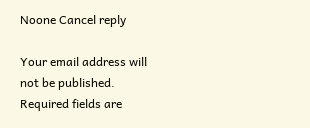Noone Cancel reply

Your email address will not be published. Required fields are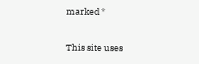marked *

This site uses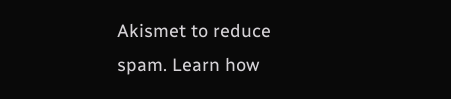Akismet to reduce spam. Learn how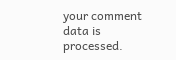your comment data is processed.